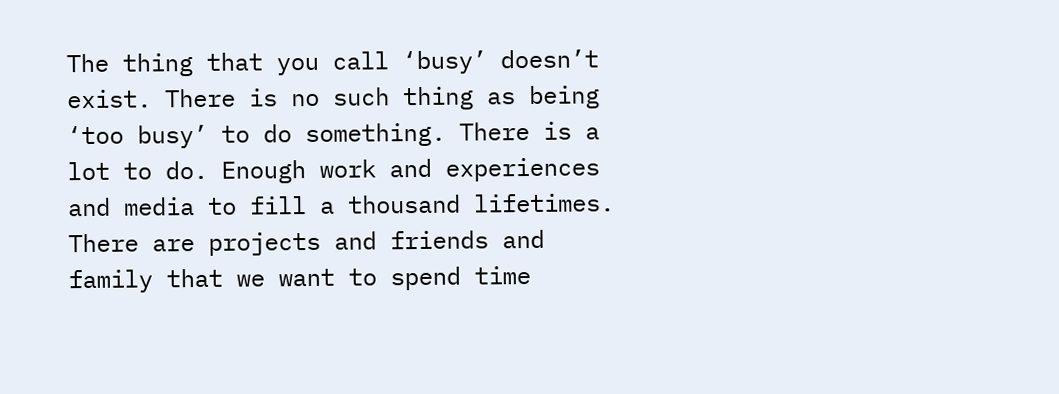The thing that you call ‘busy’ doesn’t exist. There is no such thing as being ‘too busy’ to do something. There is a lot to do. Enough work and experiences and media to fill a thousand lifetimes. There are projects and friends and family that we want to spend time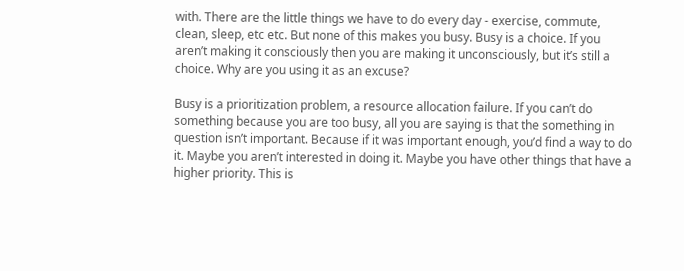with. There are the little things we have to do every day - exercise, commute, clean, sleep, etc etc. But none of this makes you busy. Busy is a choice. If you aren’t making it consciously then you are making it unconsciously, but it’s still a choice. Why are you using it as an excuse?

Busy is a prioritization problem, a resource allocation failure. If you can’t do something because you are too busy, all you are saying is that the something in question isn’t important. Because if it was important enough, you’d find a way to do it. Maybe you aren’t interested in doing it. Maybe you have other things that have a higher priority. This is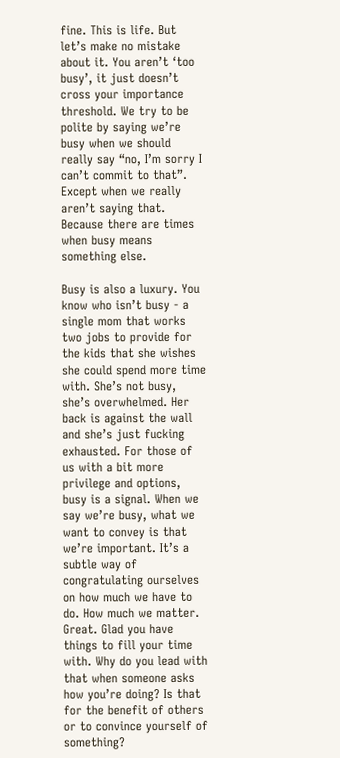fine. This is life. But let’s make no mistake about it. You aren’t ‘too busy’, it just doesn’t cross your importance threshold. We try to be polite by saying we’re busy when we should really say “no, I’m sorry I can’t commit to that”. Except when we really aren’t saying that. Because there are times when busy means something else.

Busy is also a luxury. You know who isn’t busy - a single mom that works two jobs to provide for the kids that she wishes she could spend more time with. She’s not busy, she’s overwhelmed. Her back is against the wall and she’s just fucking exhausted. For those of us with a bit more privilege and options, busy is a signal. When we say we’re busy, what we want to convey is that we’re important. It’s a subtle way of congratulating ourselves on how much we have to do. How much we matter. Great. Glad you have things to fill your time with. Why do you lead with that when someone asks how you’re doing? Is that for the benefit of others or to convince yourself of something?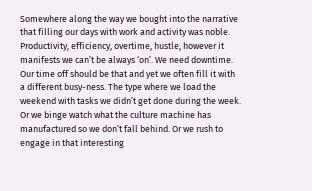Somewhere along the way we bought into the narrative that filling our days with work and activity was noble. Productivity, efficiency, overtime, hustle, however it manifests we can’t be always ‘on’. We need downtime. Our time off should be that and yet we often fill it with a different busy-ness. The type where we load the weekend with tasks we didn’t get done during the week. Or we binge watch what the culture machine has manufactured so we don’t fall behind. Or we rush to engage in that interesting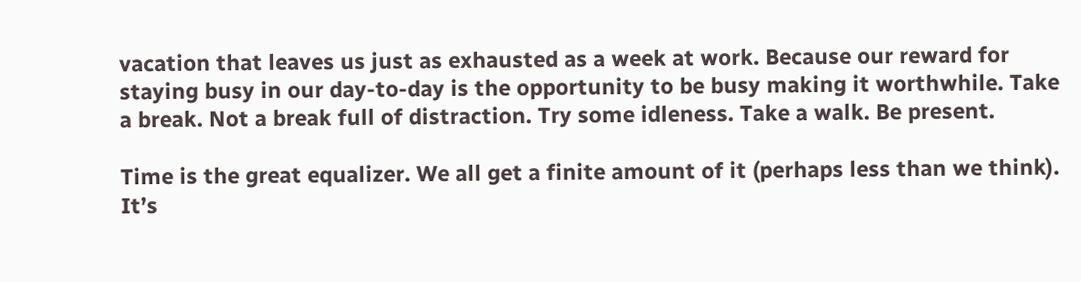vacation that leaves us just as exhausted as a week at work. Because our reward for staying busy in our day-to-day is the opportunity to be busy making it worthwhile. Take a break. Not a break full of distraction. Try some idleness. Take a walk. Be present.

Time is the great equalizer. We all get a finite amount of it (perhaps less than we think). It’s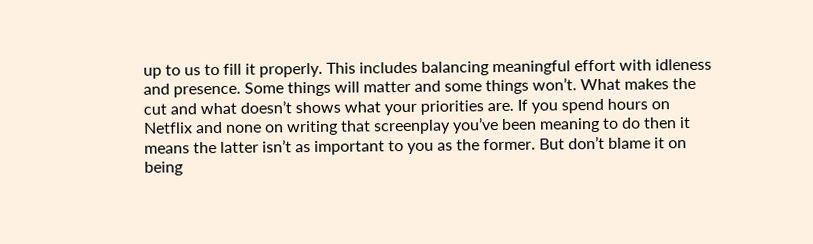up to us to fill it properly. This includes balancing meaningful effort with idleness and presence. Some things will matter and some things won’t. What makes the cut and what doesn’t shows what your priorities are. If you spend hours on Netflix and none on writing that screenplay you’ve been meaning to do then it means the latter isn’t as important to you as the former. But don’t blame it on being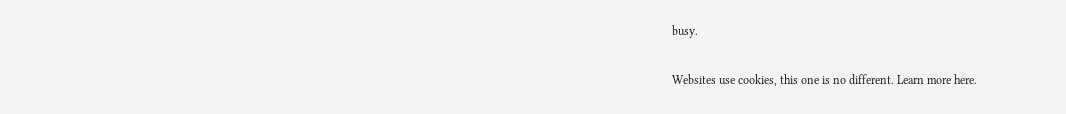busy.

Websites use cookies, this one is no different. Learn more here.